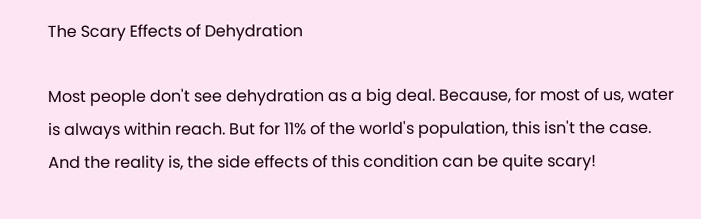The Scary Effects of Dehydration

Most people don't see dehydration as a big deal. Because, for most of us, water is always within reach. But for 11% of the world's population, this isn't the case. And the reality is, the side effects of this condition can be quite scary!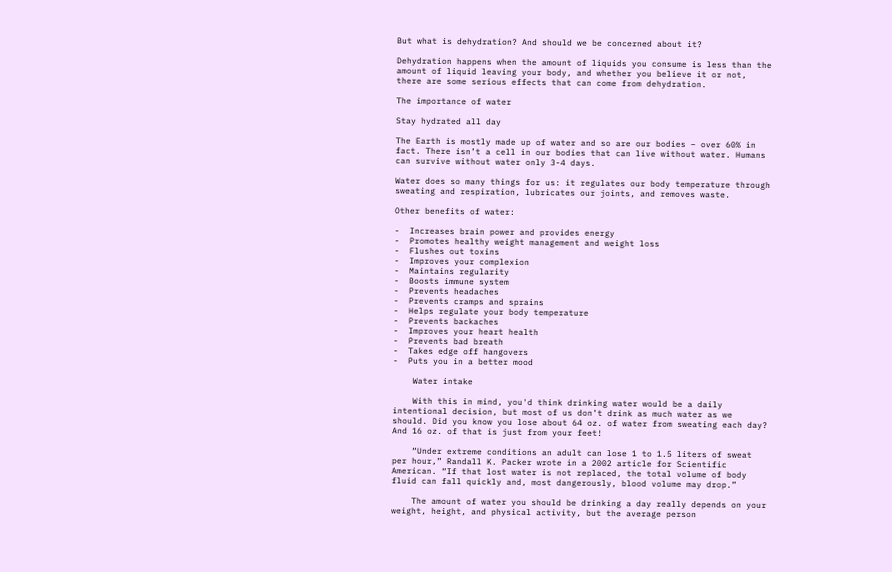But what is dehydration? And should we be concerned about it?

Dehydration happens when the amount of liquids you consume is less than the amount of liquid leaving your body, and whether you believe it or not, there are some serious effects that can come from dehydration.

The importance of water

Stay hydrated all day

The Earth is mostly made up of water and so are our bodies – over 60% in fact. There isn’t a cell in our bodies that can live without water. Humans can survive without water only 3-4 days.

Water does so many things for us: it regulates our body temperature through sweating and respiration, lubricates our joints, and removes waste.

Other benefits of water:

-  Increases brain power and provides energy
-  Promotes healthy weight management and weight loss
-  Flushes out toxins
-  Improves your complexion
-  Maintains regularity
-  Boosts immune system
-  Prevents headaches
-  Prevents cramps and sprains
-  Helps regulate your body temperature
-  Prevents backaches
-  Improves your heart health
-  Prevents bad breath
-  Takes edge off hangovers
-  Puts you in a better mood

    Water intake

    With this in mind, you'd think drinking water would be a daily intentional decision, but most of us don’t drink as much water as we should. Did you know you lose about 64 oz. of water from sweating each day? And 16 oz. of that is just from your feet!

    “Under extreme conditions an adult can lose 1 to 1.5 liters of sweat per hour,” Randall K. Packer wrote in a 2002 article for Scientific American. “If that lost water is not replaced, the total volume of body fluid can fall quickly and, most dangerously, blood volume may drop.”

    The amount of water you should be drinking a day really depends on your weight, height, and physical activity, but the average person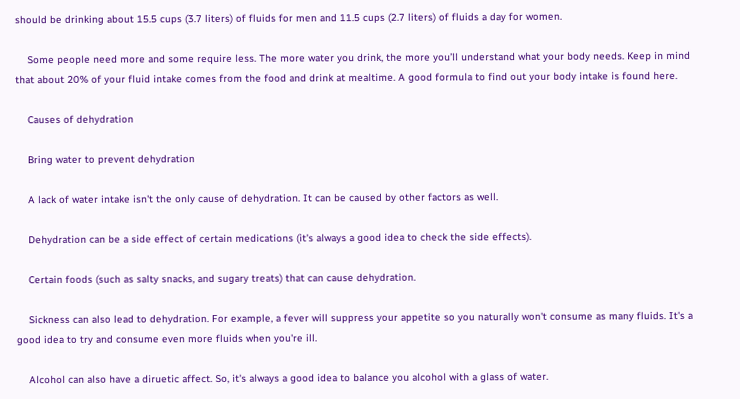should be drinking about 15.5 cups (3.7 liters) of fluids for men and 11.5 cups (2.7 liters) of fluids a day for women.

    Some people need more and some require less. The more water you drink, the more you’ll understand what your body needs. Keep in mind that about 20% of your fluid intake comes from the food and drink at mealtime. A good formula to find out your body intake is found here.

    Causes of dehydration

    Bring water to prevent dehydration

    A lack of water intake isn't the only cause of dehydration. It can be caused by other factors as well.

    Dehydration can be a side effect of certain medications (it's always a good idea to check the side effects).

    Certain foods (such as salty snacks, and sugary treats) that can cause dehydration.

    Sickness can also lead to dehydration. For example, a fever will suppress your appetite so you naturally won't consume as many fluids. It's a good idea to try and consume even more fluids when you're ill.

    Alcohol can also have a diruetic affect. So, it's always a good idea to balance you alcohol with a glass of water.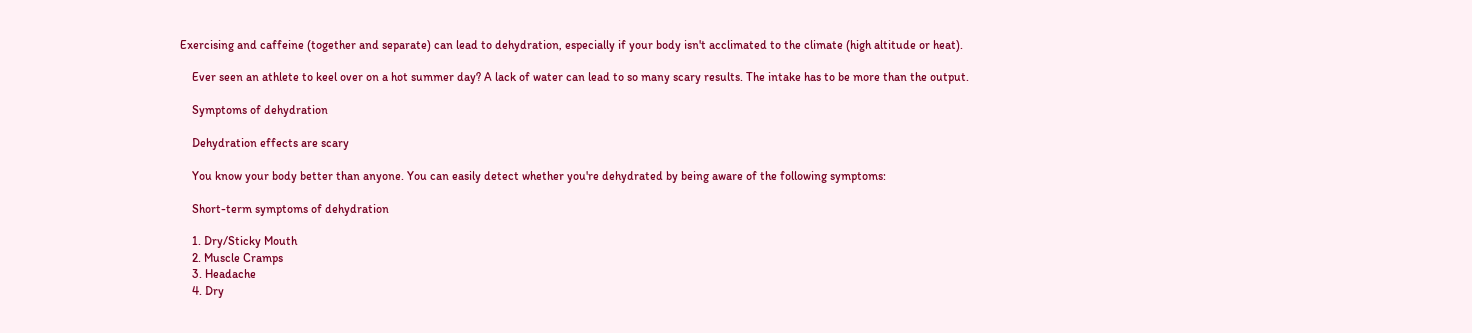Exercising and caffeine (together and separate) can lead to dehydration, especially if your body isn't acclimated to the climate (high altitude or heat).

    Ever seen an athlete to keel over on a hot summer day? A lack of water can lead to so many scary results. The intake has to be more than the output.

    Symptoms of dehydration

    Dehydration effects are scary

    You know your body better than anyone. You can easily detect whether you're dehydrated by being aware of the following symptoms:

    Short-term symptoms of dehydration

    1. Dry/Sticky Mouth
    2. Muscle Cramps
    3. Headache
    4. Dry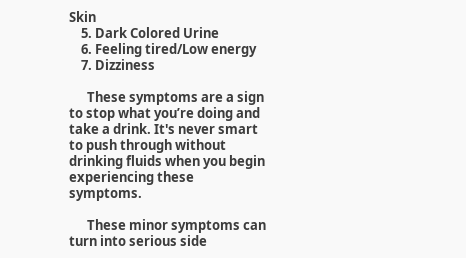Skin
    5. Dark Colored Urine
    6. Feeling tired/Low energy
    7. Dizziness

      These symptoms are a sign to stop what you’re doing and take a drink. It's never smart to push through without drinking fluids when you begin experiencing these symptoms.

      These minor symptoms can turn into serious side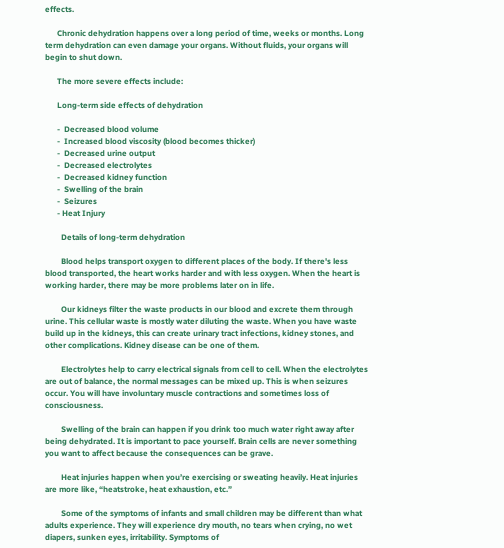effects.

      Chronic dehydration happens over a long period of time, weeks or months. Long term dehydration can even damage your organs. Without fluids, your organs will begin to shut down.

      The more severe effects include:

      Long-term side effects of dehydration

      -  Decreased blood volume
      -  Increased blood viscosity (blood becomes thicker)
      -  Decreased urine output
      -  Decreased electrolytes
      -  Decreased kidney function
      -  Swelling of the brain
      -  Seizures
      - Heat Injury

        Details of long-term dehydration

        Blood helps transport oxygen to different places of the body. If there's less blood transported, the heart works harder and with less oxygen. When the heart is working harder, there may be more problems later on in life.

        Our kidneys filter the waste products in our blood and excrete them through urine. This cellular waste is mostly water diluting the waste. When you have waste build up in the kidneys, this can create urinary tract infections, kidney stones, and other complications. Kidney disease can be one of them.

        Electrolytes help to carry electrical signals from cell to cell. When the electrolytes are out of balance, the normal messages can be mixed up. This is when seizures occur. You will have involuntary muscle contractions and sometimes loss of consciousness.

        Swelling of the brain can happen if you drink too much water right away after being dehydrated. It is important to pace yourself. Brain cells are never something you want to affect because the consequences can be grave.

        Heat injuries happen when you’re exercising or sweating heavily. Heat injuries are more like, “heatstroke, heat exhaustion, etc.”

        Some of the symptoms of infants and small children may be different than what adults experience. They will experience dry mouth, no tears when crying, no wet diapers, sunken eyes, irritability. Symptoms of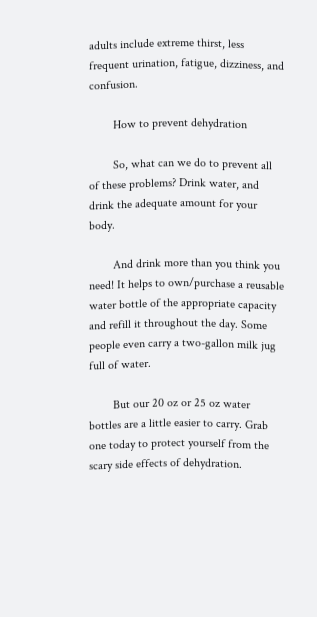adults include extreme thirst, less frequent urination, fatigue, dizziness, and confusion.

        How to prevent dehydration

        So, what can we do to prevent all of these problems? Drink water, and drink the adequate amount for your body.

        And drink more than you think you need! It helps to own/purchase a reusable water bottle of the appropriate capacity and refill it throughout the day. Some people even carry a two-gallon milk jug full of water.

        But our 20 oz or 25 oz water bottles are a little easier to carry. Grab one today to protect yourself from the scary side effects of dehydration.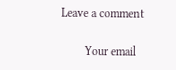Leave a comment

        Your email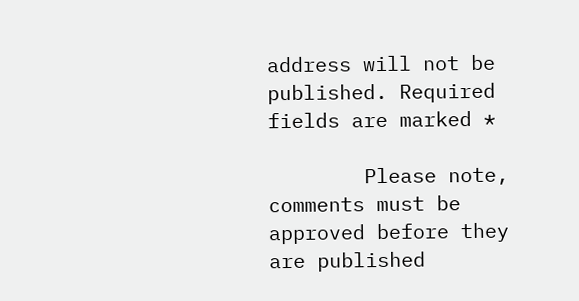address will not be published. Required fields are marked *

        Please note, comments must be approved before they are published